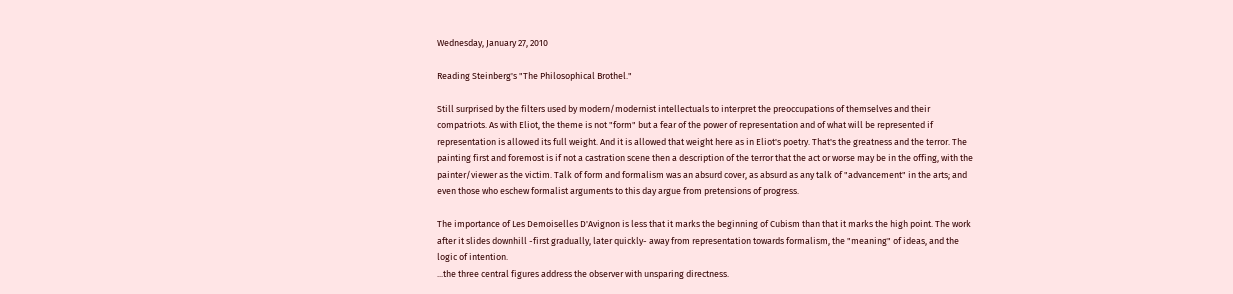Wednesday, January 27, 2010

Reading Steinberg's "The Philosophical Brothel."

Still surprised by the filters used by modern/modernist intellectuals to interpret the preoccupations of themselves and their compatriots. As with Eliot, the theme is not "form" but a fear of the power of representation and of what will be represented if representation is allowed its full weight. And it is allowed that weight here as in Eliot's poetry. That's the greatness and the terror. The painting first and foremost is if not a castration scene then a description of the terror that the act or worse may be in the offing, with the painter/viewer as the victim. Talk of form and formalism was an absurd cover, as absurd as any talk of "advancement" in the arts; and even those who eschew formalist arguments to this day argue from pretensions of progress.

The importance of Les Demoiselles D'Avignon is less that it marks the beginning of Cubism than that it marks the high point. The work after it slides downhill -first gradually, later quickly- away from representation towards formalism, the "meaning" of ideas, and the logic of intention.
...the three central figures address the observer with unsparing directness.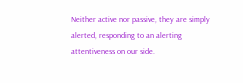Neither active nor passive, they are simply alerted, responding to an alerting attentiveness on our side.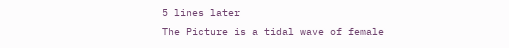5 lines later
The Picture is a tidal wave of female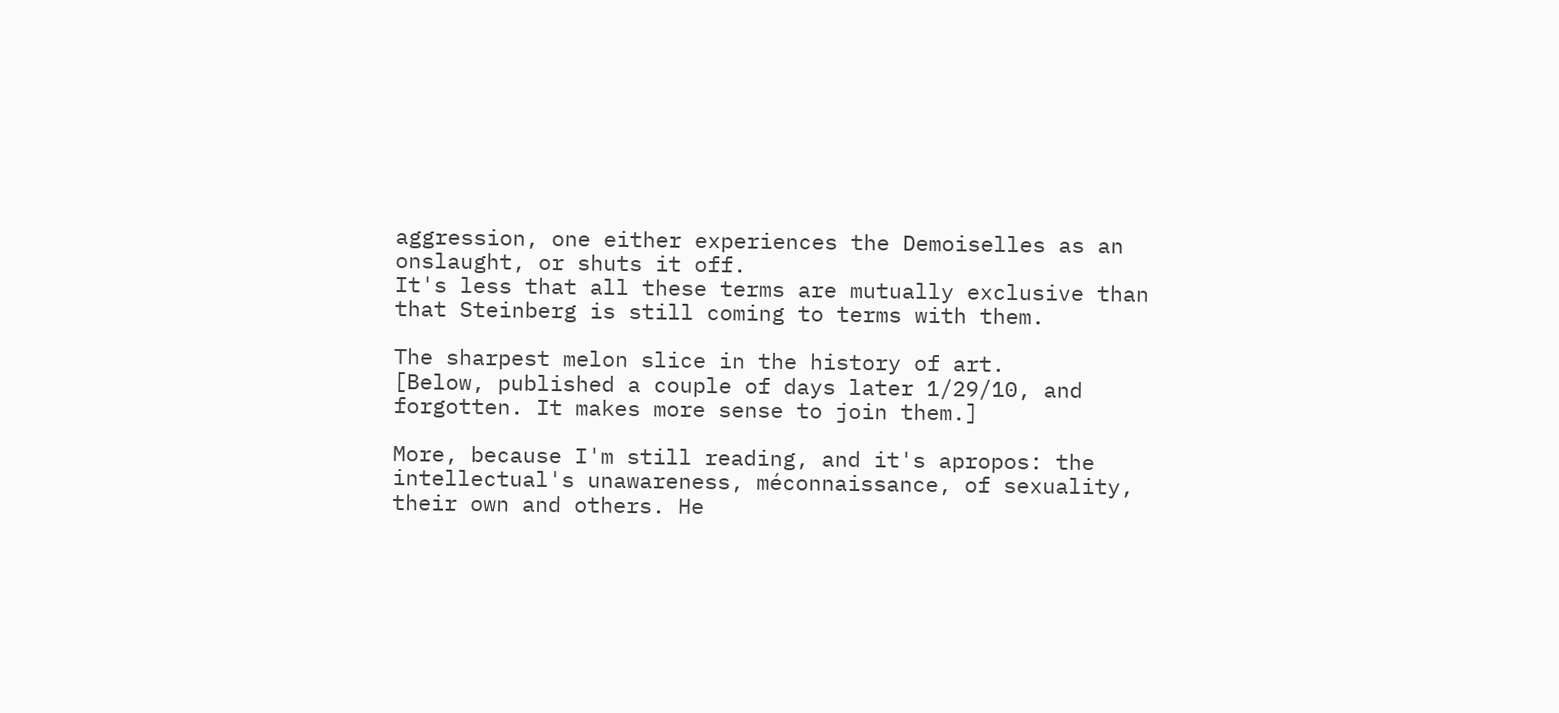aggression, one either experiences the Demoiselles as an onslaught, or shuts it off.
It's less that all these terms are mutually exclusive than that Steinberg is still coming to terms with them.

The sharpest melon slice in the history of art.
[Below, published a couple of days later 1/29/10, and forgotten. It makes more sense to join them.]

More, because I'm still reading, and it's apropos: the intellectual's unawareness, méconnaissance, of sexuality, their own and others. He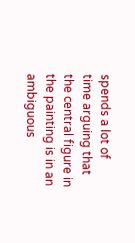spends a lot of time arguing that the central figure in the painting is in an ambiguous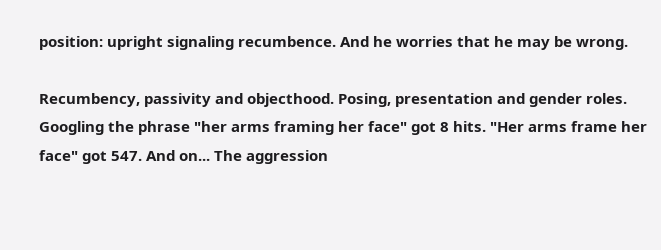position: upright signaling recumbence. And he worries that he may be wrong.

Recumbency, passivity and objecthood. Posing, presentation and gender roles. Googling the phrase "her arms framing her face" got 8 hits. "Her arms frame her face" got 547. And on... The aggression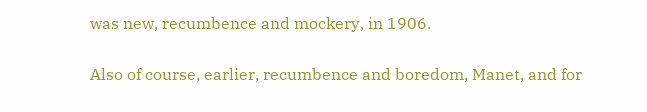was new, recumbence and mockery, in 1906.

Also of course, earlier, recumbence and boredom, Manet, and for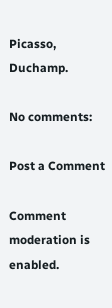Picasso, Duchamp.

No comments:

Post a Comment

Comment moderation is enabled.